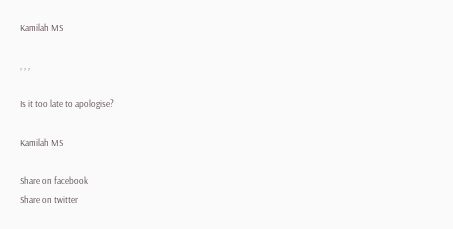Kamilah MS

, , ,

Is it too late to apologise?

Kamilah MS

Share on facebook
Share on twitter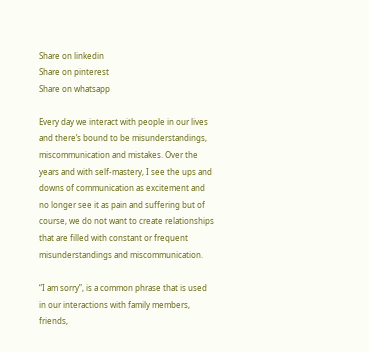Share on linkedin
Share on pinterest
Share on whatsapp

Every day we interact with people in our lives and there’s bound to be misunderstandings, miscommunication and mistakes. Over the years and with self-mastery, I see the ups and downs of communication as excitement and no longer see it as pain and suffering but of course, we do not want to create relationships that are filled with constant or frequent misunderstandings and miscommunication.

“I am sorry”, is a common phrase that is used in our interactions with family members, friends,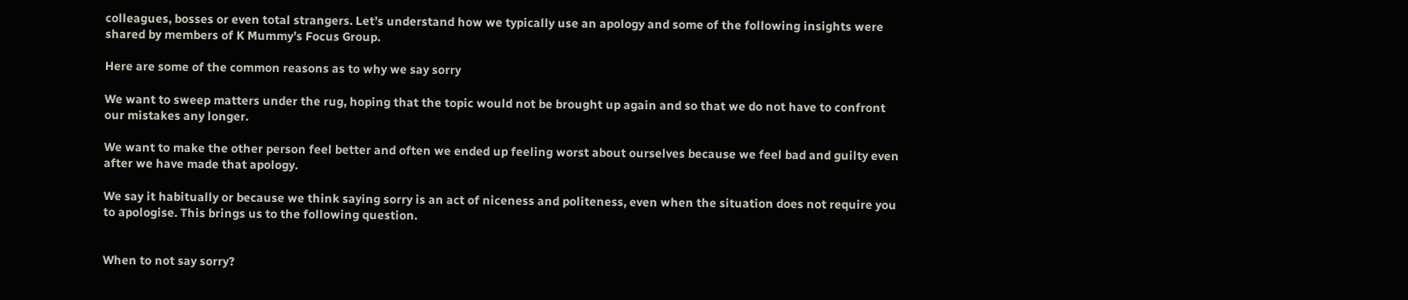colleagues, bosses or even total strangers. Let’s understand how we typically use an apology and some of the following insights were shared by members of K Mummy’s Focus Group.

Here are some of the common reasons as to why we say sorry

We want to sweep matters under the rug, hoping that the topic would not be brought up again and so that we do not have to confront our mistakes any longer.

We want to make the other person feel better and often we ended up feeling worst about ourselves because we feel bad and guilty even after we have made that apology.

We say it habitually or because we think saying sorry is an act of niceness and politeness, even when the situation does not require you to apologise. This brings us to the following question.


When to not say sorry?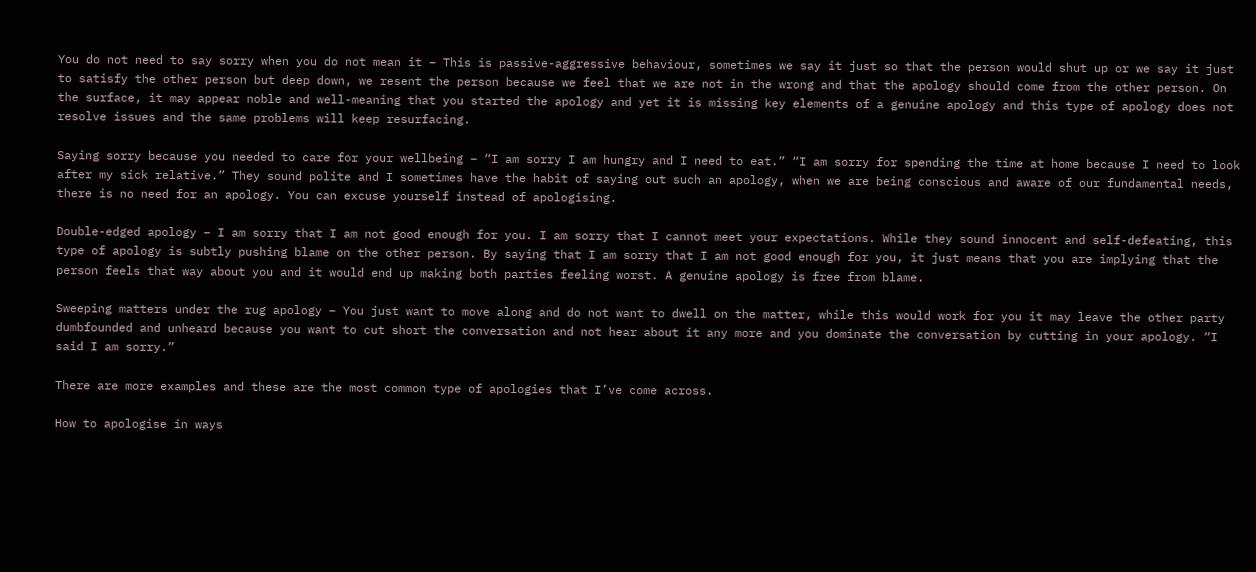You do not need to say sorry when you do not mean it – This is passive-aggressive behaviour, sometimes we say it just so that the person would shut up or we say it just to satisfy the other person but deep down, we resent the person because we feel that we are not in the wrong and that the apology should come from the other person. On the surface, it may appear noble and well-meaning that you started the apology and yet it is missing key elements of a genuine apology and this type of apology does not resolve issues and the same problems will keep resurfacing.

Saying sorry because you needed to care for your wellbeing – “I am sorry I am hungry and I need to eat.” “I am sorry for spending the time at home because I need to look after my sick relative.” They sound polite and I sometimes have the habit of saying out such an apology, when we are being conscious and aware of our fundamental needs, there is no need for an apology. You can excuse yourself instead of apologising.

Double-edged apology – I am sorry that I am not good enough for you. I am sorry that I cannot meet your expectations. While they sound innocent and self-defeating, this type of apology is subtly pushing blame on the other person. By saying that I am sorry that I am not good enough for you, it just means that you are implying that the person feels that way about you and it would end up making both parties feeling worst. A genuine apology is free from blame.

Sweeping matters under the rug apology – You just want to move along and do not want to dwell on the matter, while this would work for you it may leave the other party dumbfounded and unheard because you want to cut short the conversation and not hear about it any more and you dominate the conversation by cutting in your apology. “I said I am sorry.”

There are more examples and these are the most common type of apologies that I’ve come across.

How to apologise in ways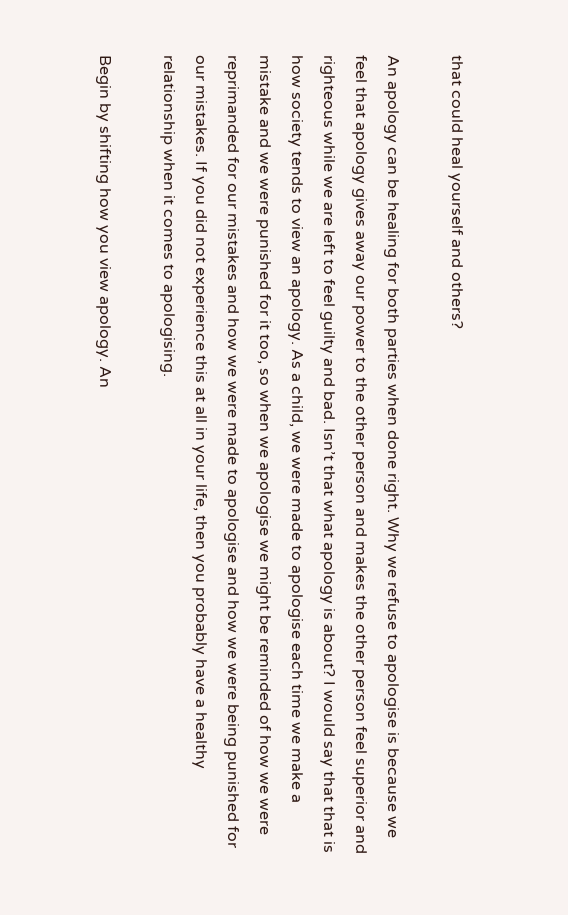that could heal yourself and others?

An apology can be healing for both parties when done right. Why we refuse to apologise is because we feel that apology gives away our power to the other person and makes the other person feel superior and righteous while we are left to feel guilty and bad. Isn’t that what apology is about? I would say that that is how society tends to view an apology. As a child, we were made to apologise each time we make a mistake and we were punished for it too, so when we apologise we might be reminded of how we were reprimanded for our mistakes and how we were made to apologise and how we were being punished for our mistakes. If you did not experience this at all in your life, then you probably have a healthy relationship when it comes to apologising.

Begin by shifting how you view apology. An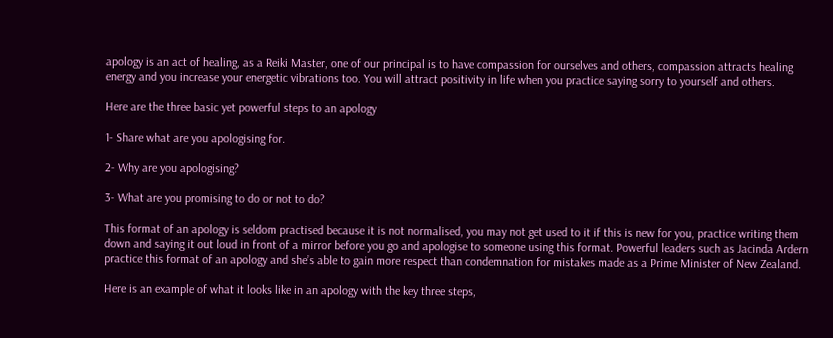apology is an act of healing, as a Reiki Master, one of our principal is to have compassion for ourselves and others, compassion attracts healing energy and you increase your energetic vibrations too. You will attract positivity in life when you practice saying sorry to yourself and others.

Here are the three basic yet powerful steps to an apology

1- Share what are you apologising for.

2- Why are you apologising?

3- What are you promising to do or not to do?

This format of an apology is seldom practised because it is not normalised, you may not get used to it if this is new for you, practice writing them down and saying it out loud in front of a mirror before you go and apologise to someone using this format. Powerful leaders such as Jacinda Ardern practice this format of an apology and she’s able to gain more respect than condemnation for mistakes made as a Prime Minister of New Zealand.

Here is an example of what it looks like in an apology with the key three steps,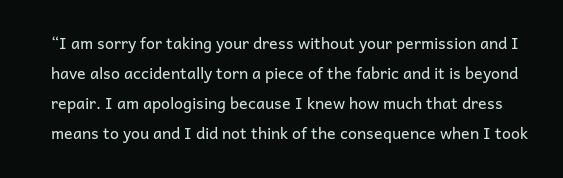“I am sorry for taking your dress without your permission and I have also accidentally torn a piece of the fabric and it is beyond repair. I am apologising because I knew how much that dress means to you and I did not think of the consequence when I took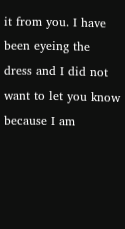it from you. I have been eyeing the dress and I did not want to let you know because I am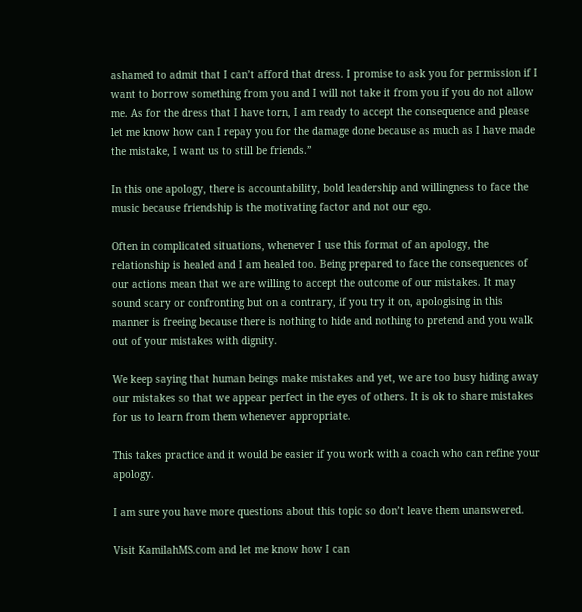ashamed to admit that I can’t afford that dress. I promise to ask you for permission if I want to borrow something from you and I will not take it from you if you do not allow me. As for the dress that I have torn, I am ready to accept the consequence and please let me know how can I repay you for the damage done because as much as I have made the mistake, I want us to still be friends.”

In this one apology, there is accountability, bold leadership and willingness to face the music because friendship is the motivating factor and not our ego.

Often in complicated situations, whenever I use this format of an apology, the relationship is healed and I am healed too. Being prepared to face the consequences of our actions mean that we are willing to accept the outcome of our mistakes. It may sound scary or confronting but on a contrary, if you try it on, apologising in this manner is freeing because there is nothing to hide and nothing to pretend and you walk out of your mistakes with dignity.

We keep saying that human beings make mistakes and yet, we are too busy hiding away our mistakes so that we appear perfect in the eyes of others. It is ok to share mistakes for us to learn from them whenever appropriate.

This takes practice and it would be easier if you work with a coach who can refine your apology.

I am sure you have more questions about this topic so don’t leave them unanswered.

Visit KamilahMS.com and let me know how I can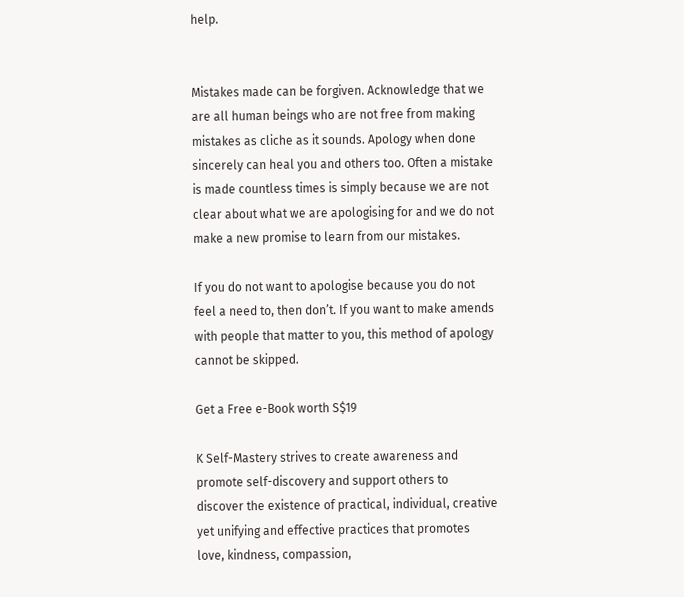help.


Mistakes made can be forgiven. Acknowledge that we are all human beings who are not free from making mistakes as cliche as it sounds. Apology when done sincerely can heal you and others too. Often a mistake is made countless times is simply because we are not clear about what we are apologising for and we do not make a new promise to learn from our mistakes.

If you do not want to apologise because you do not feel a need to, then don’t. If you want to make amends with people that matter to you, this method of apology cannot be skipped.

Get a Free e-Book worth S$19

K Self-Mastery strives to create awareness and promote self-discovery and support others to discover the existence of practical, individual, creative yet unifying and effective practices that promotes love, kindness, compassion,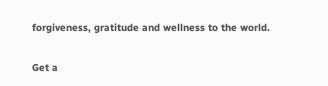forgiveness, gratitude and wellness to the world.

Get a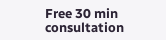Free 30 min consultation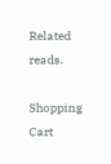Related reads.

Shopping Cart